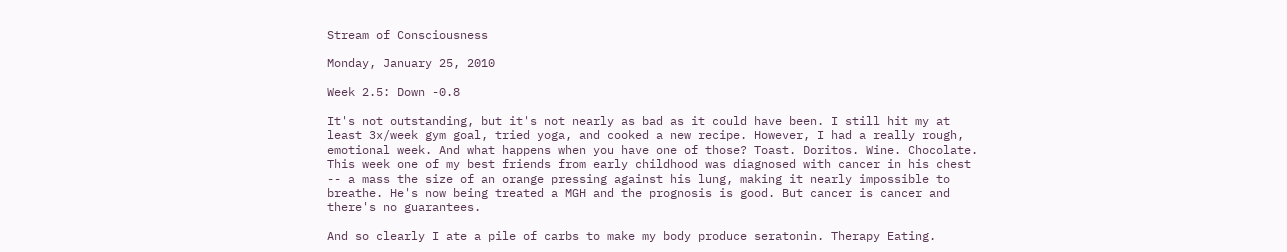Stream of Consciousness

Monday, January 25, 2010

Week 2.5: Down -0.8

It's not outstanding, but it's not nearly as bad as it could have been. I still hit my at least 3x/week gym goal, tried yoga, and cooked a new recipe. However, I had a really rough, emotional week. And what happens when you have one of those? Toast. Doritos. Wine. Chocolate. This week one of my best friends from early childhood was diagnosed with cancer in his chest -- a mass the size of an orange pressing against his lung, making it nearly impossible to breathe. He's now being treated a MGH and the prognosis is good. But cancer is cancer and there's no guarantees.

And so clearly I ate a pile of carbs to make my body produce seratonin. Therapy Eating.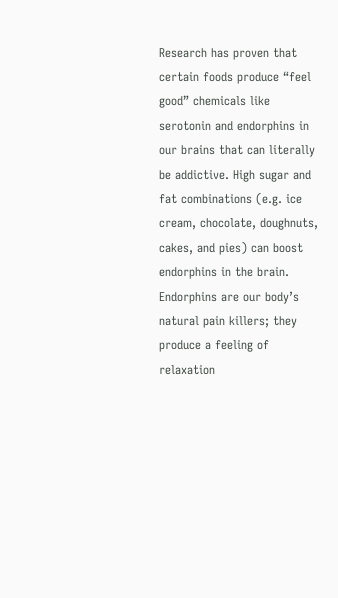Research has proven that certain foods produce “feel good” chemicals like serotonin and endorphins in our brains that can literally be addictive. High sugar and fat combinations (e.g. ice cream, chocolate, doughnuts, cakes, and pies) can boost endorphins in the brain. Endorphins are our body’s natural pain killers; they produce a feeling of relaxation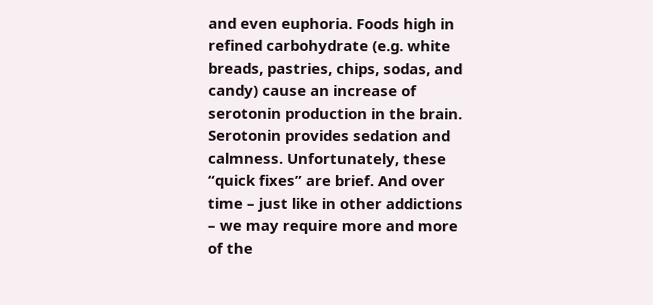and even euphoria. Foods high in refined carbohydrate (e.g. white breads, pastries, chips, sodas, and candy) cause an increase of serotonin production in the brain. Serotonin provides sedation and calmness. Unfortunately, these “quick fixes” are brief. And over time – just like in other addictions – we may require more and more of the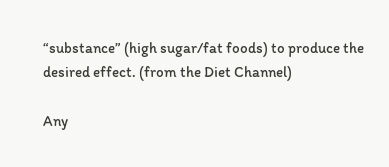“substance” (high sugar/fat foods) to produce the desired effect. (from the Diet Channel)

Any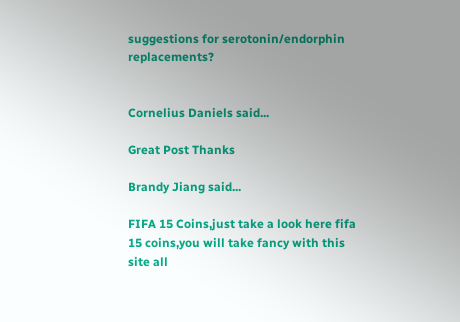suggestions for serotonin/endorphin replacements?


Cornelius Daniels said...

Great Post Thanks

Brandy Jiang said...

FIFA 15 Coins,just take a look here fifa 15 coins,you will take fancy with this site all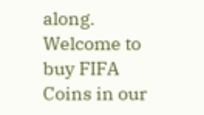along. Welcome to buy FIFA Coins in our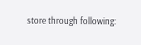store through following: